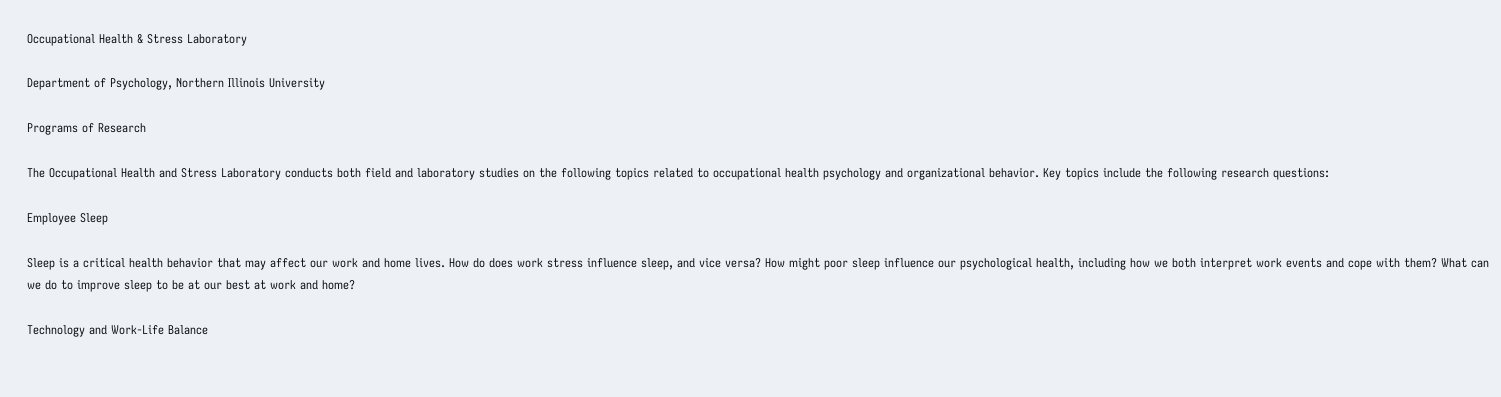Occupational Health & Stress Laboratory

Department of Psychology, Northern Illinois University

Programs of Research

The Occupational Health and Stress Laboratory conducts both field and laboratory studies on the following topics related to occupational health psychology and organizational behavior. Key topics include the following research questions:

Employee Sleep

Sleep is a critical health behavior that may affect our work and home lives. How do does work stress influence sleep, and vice versa? How might poor sleep influence our psychological health, including how we both interpret work events and cope with them? What can we do to improve sleep to be at our best at work and home?

Technology and Work-Life Balance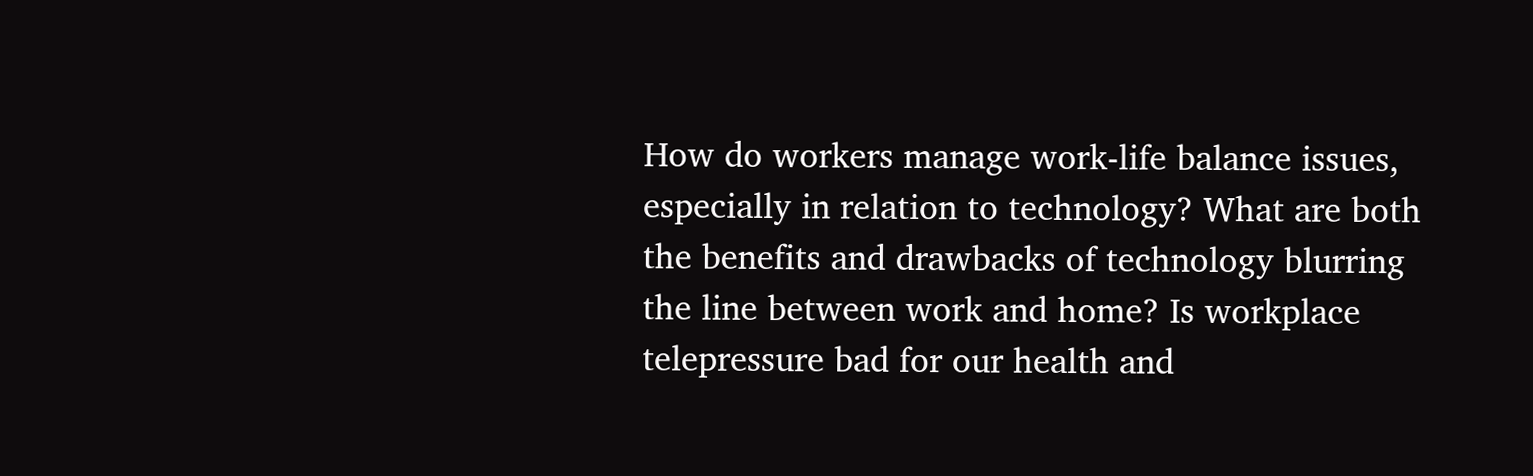How do workers manage work-life balance issues, especially in relation to technology? What are both the benefits and drawbacks of technology blurring the line between work and home? Is workplace telepressure bad for our health and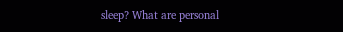sleep? What are personal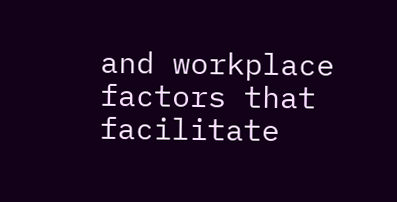and workplace factors that facilitate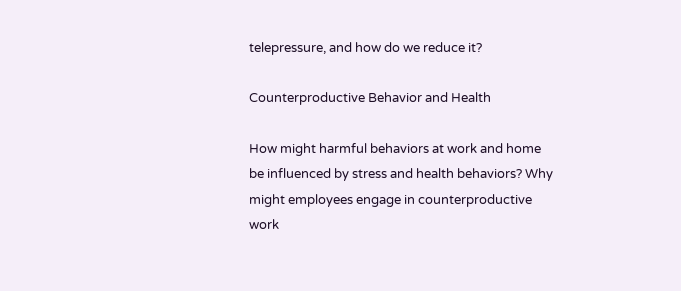telepressure, and how do we reduce it?

Counterproductive Behavior and Health

How might harmful behaviors at work and home be influenced by stress and health behaviors? Why might employees engage in counterproductive work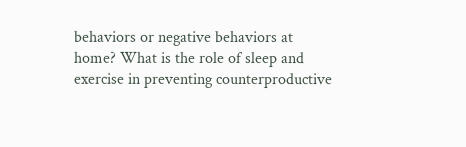behaviors or negative behaviors at home? What is the role of sleep and exercise in preventing counterproductive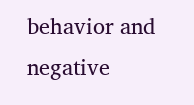behavior and negative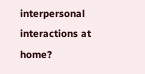interpersonal interactions at home?